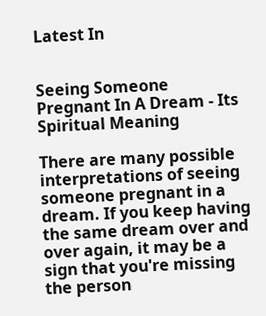Latest In


Seeing Someone Pregnant In A Dream - Its Spiritual Meaning

There are many possible interpretations of seeing someone pregnant in a dream. If you keep having the same dream over and over again, it may be a sign that you're missing the person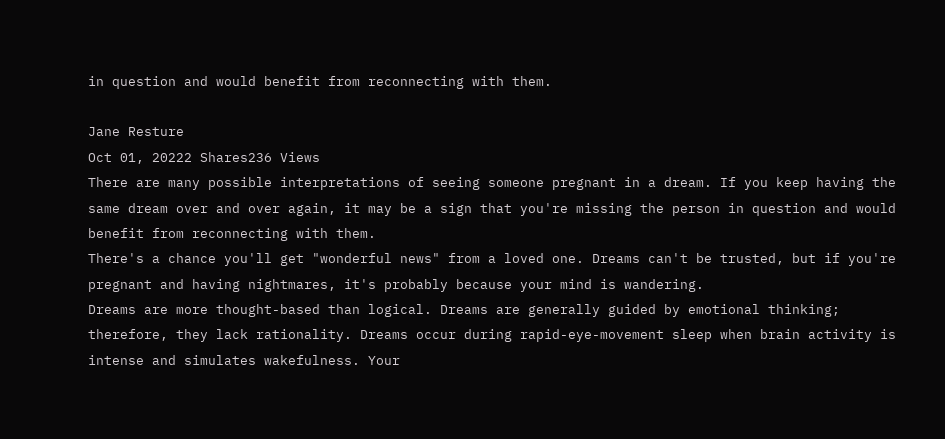in question and would benefit from reconnecting with them.

Jane Resture
Oct 01, 20222 Shares236 Views
There are many possible interpretations of seeing someone pregnant in a dream. If you keep having the same dream over and over again, it may be a sign that you're missing the person in question and would benefit from reconnecting with them.
There's a chance you'll get "wonderful news" from a loved one. Dreams can't be trusted, but if you're pregnant and having nightmares, it's probably because your mind is wandering.
Dreams are more thought-based than logical. Dreams are generally guided by emotional thinking; therefore, they lack rationality. Dreams occur during rapid-eye-movement sleep when brain activity is intense and simulates wakefulness. Your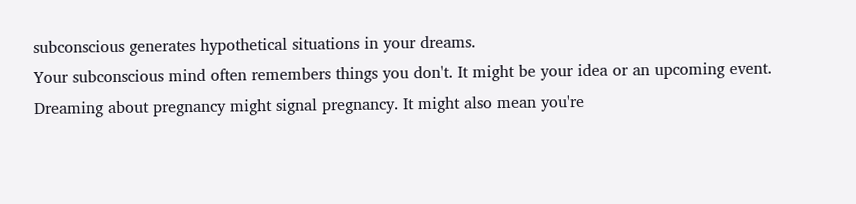subconscious generates hypothetical situations in your dreams.
Your subconscious mind often remembers things you don't. It might be your idea or an upcoming event. Dreaming about pregnancy might signal pregnancy. It might also mean you're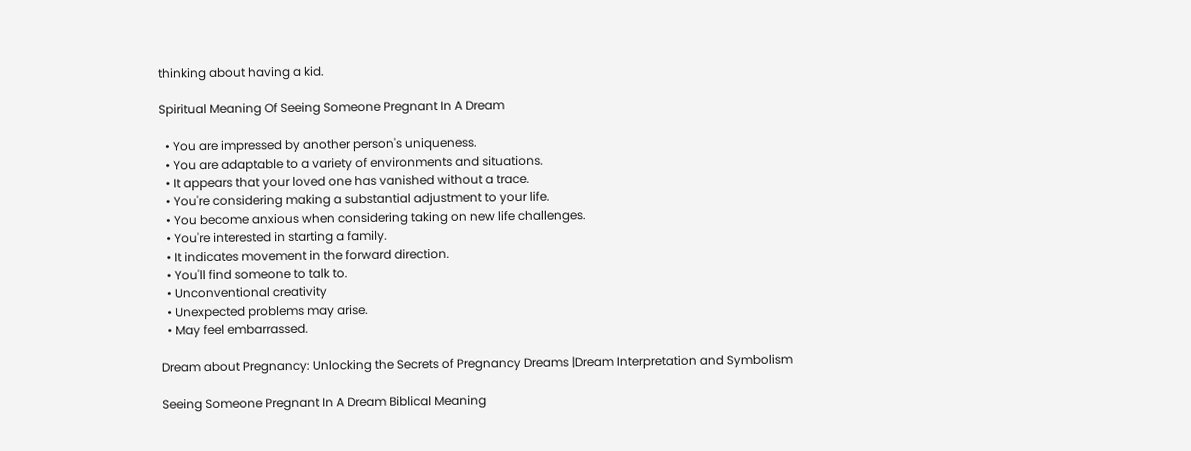thinking about having a kid.

Spiritual Meaning Of Seeing Someone Pregnant In A Dream

  • You are impressed by another person's uniqueness.
  • You are adaptable to a variety of environments and situations.
  • It appears that your loved one has vanished without a trace.
  • You're considering making a substantial adjustment to your life.
  • You become anxious when considering taking on new life challenges.
  • You're interested in starting a family.
  • It indicates movement in the forward direction.
  • You'll find someone to talk to.
  • Unconventional creativity
  • Unexpected problems may arise.
  • May feel embarrassed.

Dream about Pregnancy: Unlocking the Secrets of Pregnancy Dreams |Dream Interpretation and Symbolism

Seeing Someone Pregnant In A Dream Biblical Meaning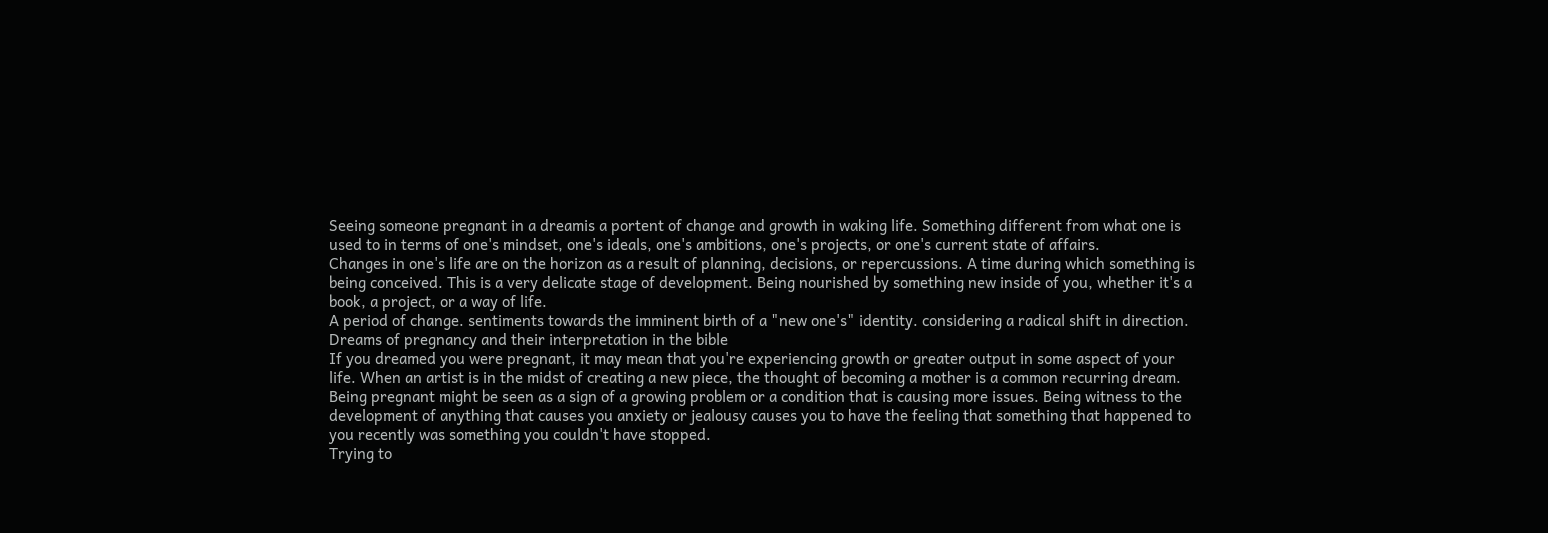Seeing someone pregnant in a dreamis a portent of change and growth in waking life. Something different from what one is used to in terms of one's mindset, one's ideals, one's ambitions, one's projects, or one's current state of affairs.
Changes in one's life are on the horizon as a result of planning, decisions, or repercussions. A time during which something is being conceived. This is a very delicate stage of development. Being nourished by something new inside of you, whether it's a book, a project, or a way of life.
A period of change. sentiments towards the imminent birth of a "new one's" identity. considering a radical shift in direction. Dreams of pregnancy and their interpretation in the bible
If you dreamed you were pregnant, it may mean that you're experiencing growth or greater output in some aspect of your life. When an artist is in the midst of creating a new piece, the thought of becoming a mother is a common recurring dream.
Being pregnant might be seen as a sign of a growing problem or a condition that is causing more issues. Being witness to the development of anything that causes you anxiety or jealousy causes you to have the feeling that something that happened to you recently was something you couldn't have stopped.
Trying to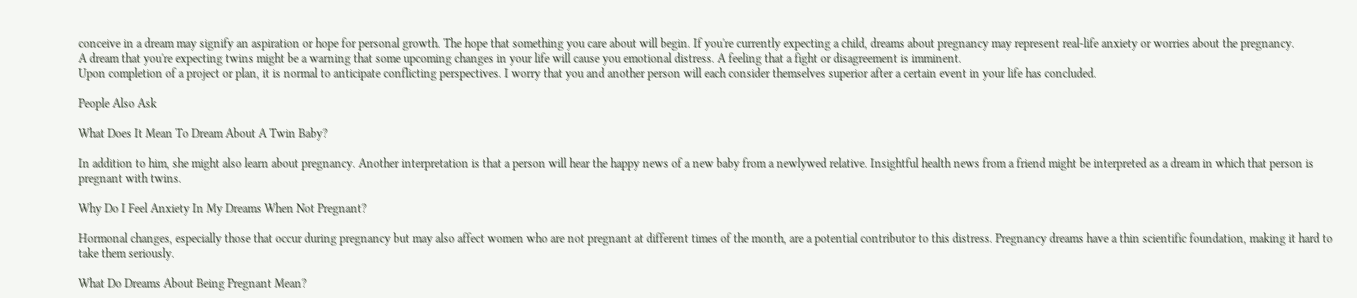conceive in a dream may signify an aspiration or hope for personal growth. The hope that something you care about will begin. If you're currently expecting a child, dreams about pregnancy may represent real-life anxiety or worries about the pregnancy.
A dream that you're expecting twins might be a warning that some upcoming changes in your life will cause you emotional distress. A feeling that a fight or disagreement is imminent.
Upon completion of a project or plan, it is normal to anticipate conflicting perspectives. I worry that you and another person will each consider themselves superior after a certain event in your life has concluded.

People Also Ask

What Does It Mean To Dream About A Twin Baby?

In addition to him, she might also learn about pregnancy. Another interpretation is that a person will hear the happy news of a new baby from a newlywed relative. Insightful health news from a friend might be interpreted as a dream in which that person is pregnant with twins.

Why Do I Feel Anxiety In My Dreams When Not Pregnant?

Hormonal changes, especially those that occur during pregnancy but may also affect women who are not pregnant at different times of the month, are a potential contributor to this distress. Pregnancy dreams have a thin scientific foundation, making it hard to take them seriously.

What Do Dreams About Being Pregnant Mean?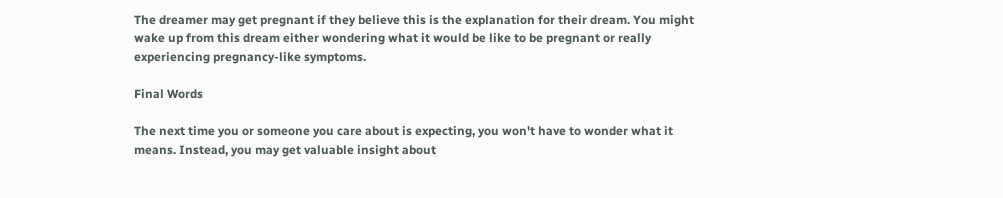The dreamer may get pregnant if they believe this is the explanation for their dream. You might wake up from this dream either wondering what it would be like to be pregnant or really experiencing pregnancy-like symptoms.

Final Words

The next time you or someone you care about is expecting, you won't have to wonder what it means. Instead, you may get valuable insight about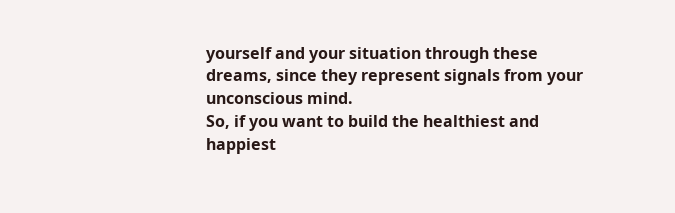yourself and your situation through these dreams, since they represent signals from your unconscious mind.
So, if you want to build the healthiest and happiest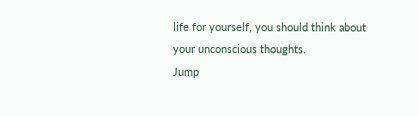life for yourself, you should think about your unconscious thoughts.
Jump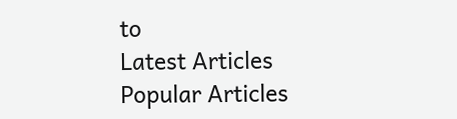to
Latest Articles
Popular Articles